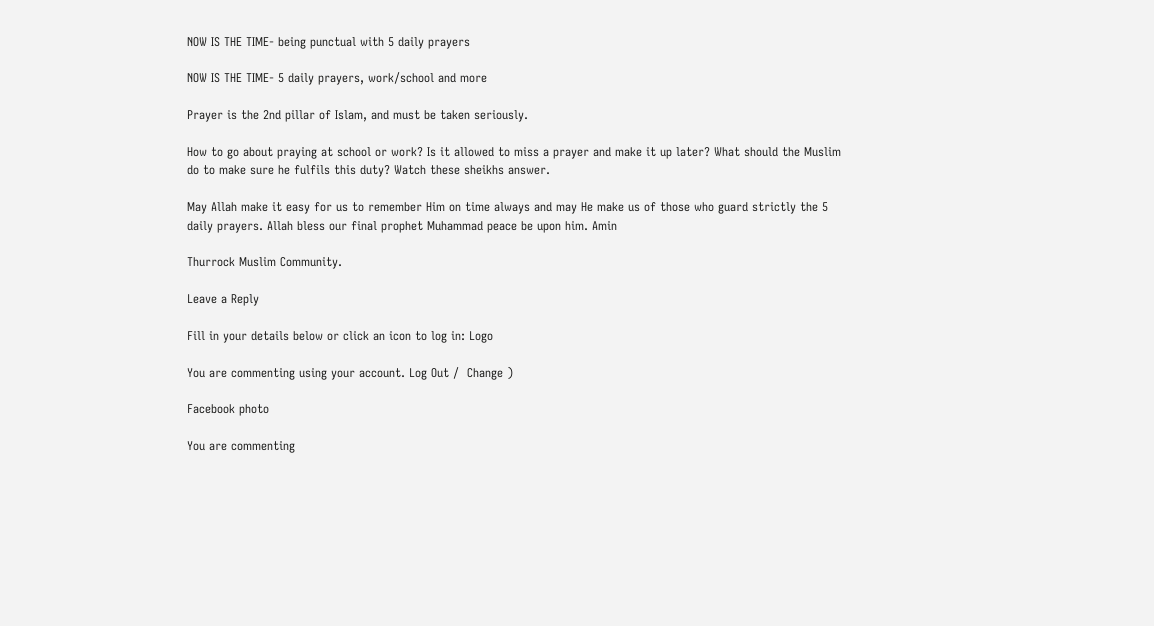NOW IS THE TIME- being punctual with 5 daily prayers

NOW IS THE TIME- 5 daily prayers, work/school and more

Prayer is the 2nd pillar of Islam, and must be taken seriously.

How to go about praying at school or work? Is it allowed to miss a prayer and make it up later? What should the Muslim do to make sure he fulfils this duty? Watch these sheikhs answer.

May Allah make it easy for us to remember Him on time always and may He make us of those who guard strictly the 5 daily prayers. Allah bless our final prophet Muhammad peace be upon him. Amin

Thurrock Muslim Community.

Leave a Reply

Fill in your details below or click an icon to log in: Logo

You are commenting using your account. Log Out /  Change )

Facebook photo

You are commenting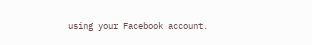using your Facebook account.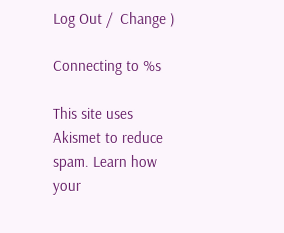Log Out /  Change )

Connecting to %s

This site uses Akismet to reduce spam. Learn how your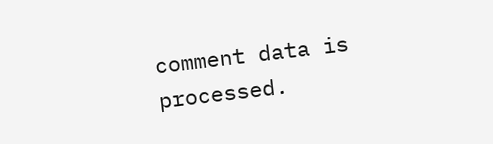comment data is processed.